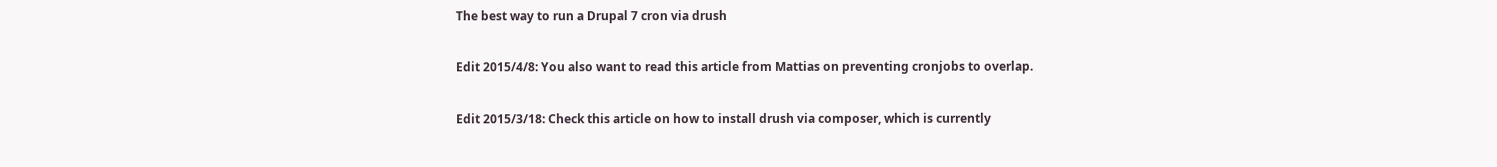The best way to run a Drupal 7 cron via drush

Edit 2015/4/8: You also want to read this article from Mattias on preventing cronjobs to overlap.

Edit 2015/3/18: Check this article on how to install drush via composer, which is currently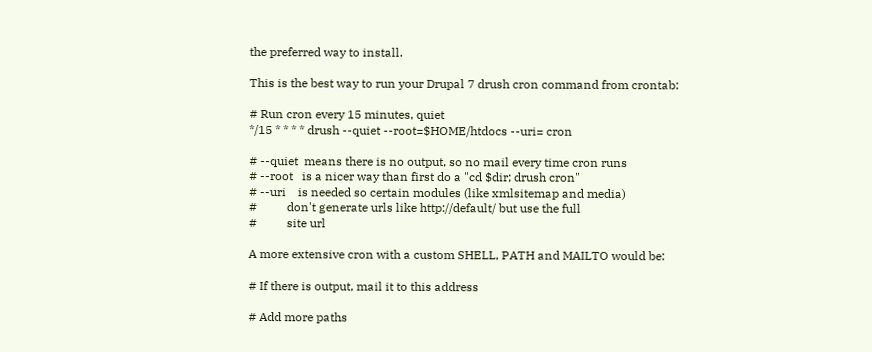the preferred way to install.

This is the best way to run your Drupal 7 drush cron command from crontab:

# Run cron every 15 minutes, quiet
*/15 * * * * drush --quiet --root=$HOME/htdocs --uri= cron

# --quiet  means there is no output, so no mail every time cron runs
# --root   is a nicer way than first do a "cd $dir; drush cron"
# --uri    is needed so certain modules (like xmlsitemap and media)
#          don't generate urls like http://default/ but use the full
#          site url

A more extensive cron with a custom SHELL, PATH and MAILTO would be:

# If there is output, mail it to this address

# Add more paths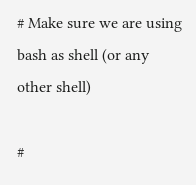# Make sure we are using bash as shell (or any other shell)

#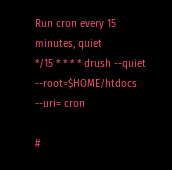Run cron every 15 minutes, quiet
*/15 * * * * drush --quiet --root=$HOME/htdocs --uri= cron

#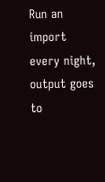Run an import every night, output goes to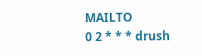MAILTO
0 2 * * * drush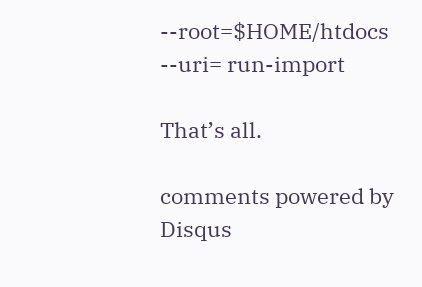--root=$HOME/htdocs --uri= run-import

That’s all.

comments powered by Disqus